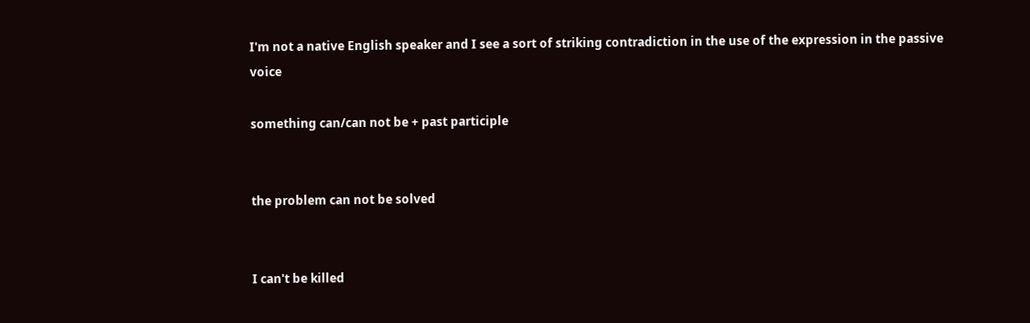I'm not a native English speaker and I see a sort of striking contradiction in the use of the expression in the passive voice

something can/can not be + past participle


the problem can not be solved


I can't be killed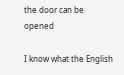the door can be opened

I know what the English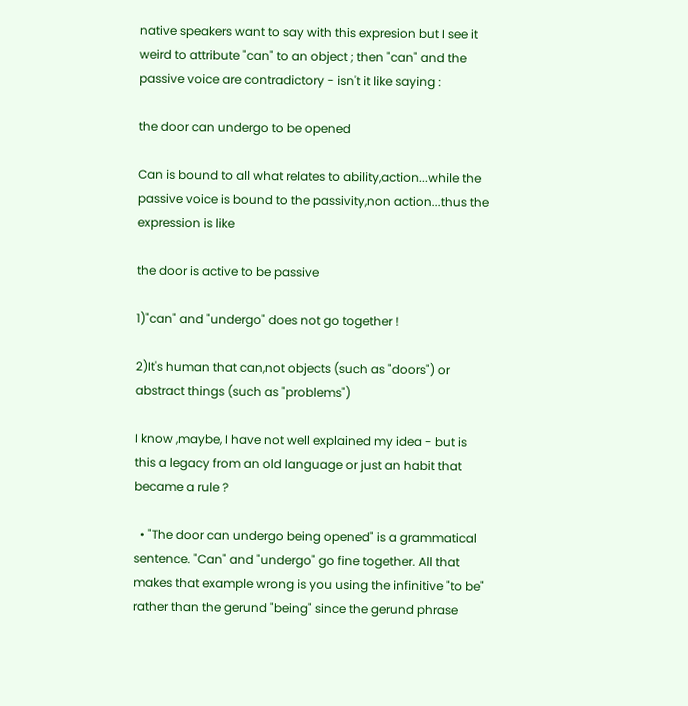native speakers want to say with this expresion but I see it weird to attribute "can" to an object ; then "can" and the passive voice are contradictory - isn't it like saying :

the door can undergo to be opened

Can is bound to all what relates to ability,action...while the passive voice is bound to the passivity,non action...thus the expression is like

the door is active to be passive

1)"can" and "undergo" does not go together !

2)It's human that can,not objects (such as "doors") or abstract things (such as "problems")

I know ,maybe, I have not well explained my idea - but is this a legacy from an old language or just an habit that became a rule ?

  • "The door can undergo being opened" is a grammatical sentence. "Can" and "undergo" go fine together. All that makes that example wrong is you using the infinitive "to be" rather than the gerund "being" since the gerund phrase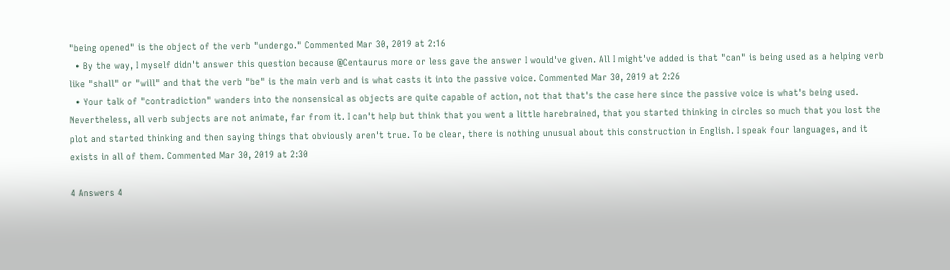"being opened" is the object of the verb "undergo." Commented Mar 30, 2019 at 2:16
  • By the way, I myself didn't answer this question because @Centaurus more or less gave the answer I would've given. All I might've added is that "can" is being used as a helping verb like "shall" or "will" and that the verb "be" is the main verb and is what casts it into the passive voice. Commented Mar 30, 2019 at 2:26
  • Your talk of "contradiction" wanders into the nonsensical as objects are quite capable of action, not that that's the case here since the passive voice is what's being used. Nevertheless, all verb subjects are not animate, far from it. I can't help but think that you went a little harebrained, that you started thinking in circles so much that you lost the plot and started thinking and then saying things that obviously aren't true. To be clear, there is nothing unusual about this construction in English. I speak four languages, and it exists in all of them. Commented Mar 30, 2019 at 2:30

4 Answers 4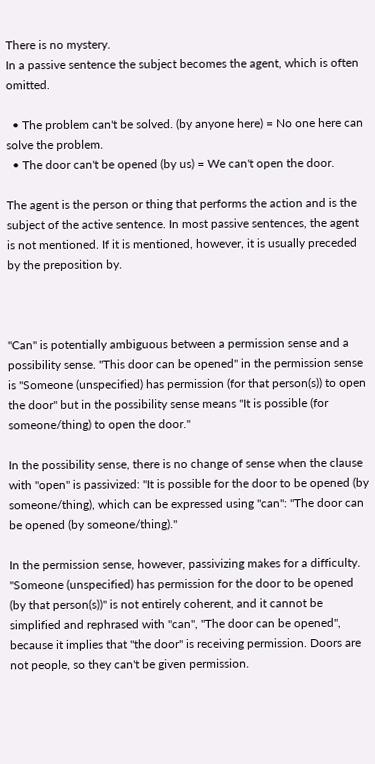There is no mystery.
In a passive sentence the subject becomes the agent, which is often omitted.

  • The problem can't be solved. (by anyone here) = No one here can solve the problem.
  • The door can't be opened (by us) = We can't open the door.

The agent is the person or thing that performs the action and is the subject of the active sentence. In most passive sentences, the agent is not mentioned. If it is mentioned, however, it is usually preceded by the preposition by.



"Can" is potentially ambiguous between a permission sense and a possibility sense. "This door can be opened" in the permission sense is "Someone (unspecified) has permission (for that person(s)) to open the door" but in the possibility sense means "It is possible (for someone/thing) to open the door."

In the possibility sense, there is no change of sense when the clause with "open" is passivized: "It is possible for the door to be opened (by someone/thing), which can be expressed using "can": "The door can be opened (by someone/thing)."

In the permission sense, however, passivizing makes for a difficulty. "Someone (unspecified) has permission for the door to be opened (by that person(s))" is not entirely coherent, and it cannot be simplified and rephrased with "can", "The door can be opened", because it implies that "the door" is receiving permission. Doors are not people, so they can't be given permission.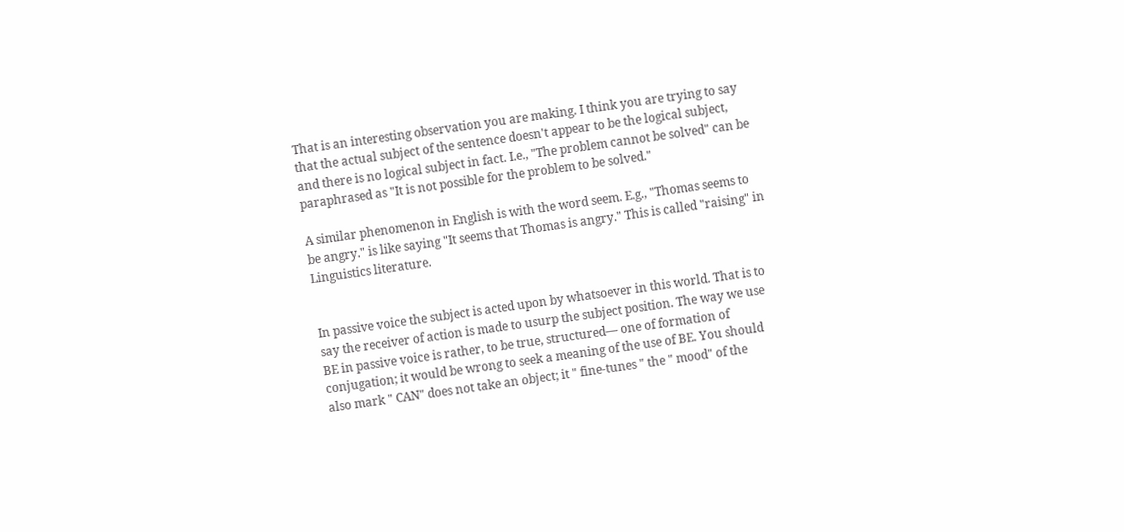That is an interesting observation you are making. I think you are trying to say that the actual subject of the sentence doesn't appear to be the logical subject, and there is no logical subject in fact. I.e., "The problem cannot be solved" can be paraphrased as "It is not possible for the problem to be solved."

A similar phenomenon in English is with the word seem. E.g., "Thomas seems to be angry." is like saying "It seems that Thomas is angry." This is called "raising" in Linguistics literature.


In passive voice the subject is acted upon by whatsoever in this world. That is to say the receiver of action is made to usurp the subject position. The way we use BE in passive voice is rather, to be true, structured— one of formation of conjugation; it would be wrong to seek a meaning of the use of BE. You should also mark " CAN" does not take an object; it " fine-tunes " the " mood" of the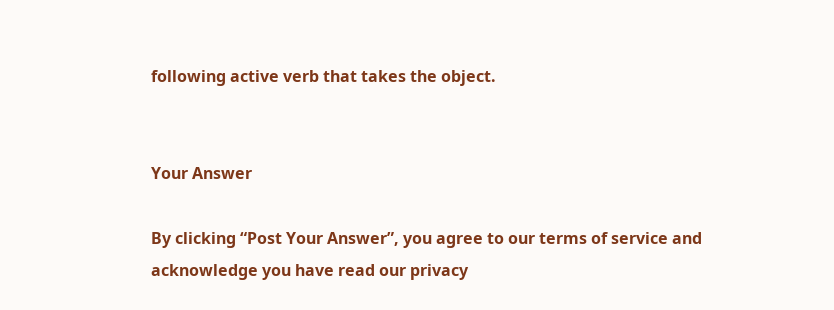following active verb that takes the object.


Your Answer

By clicking “Post Your Answer”, you agree to our terms of service and acknowledge you have read our privacy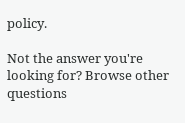policy.

Not the answer you're looking for? Browse other questions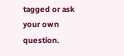tagged or ask your own question.